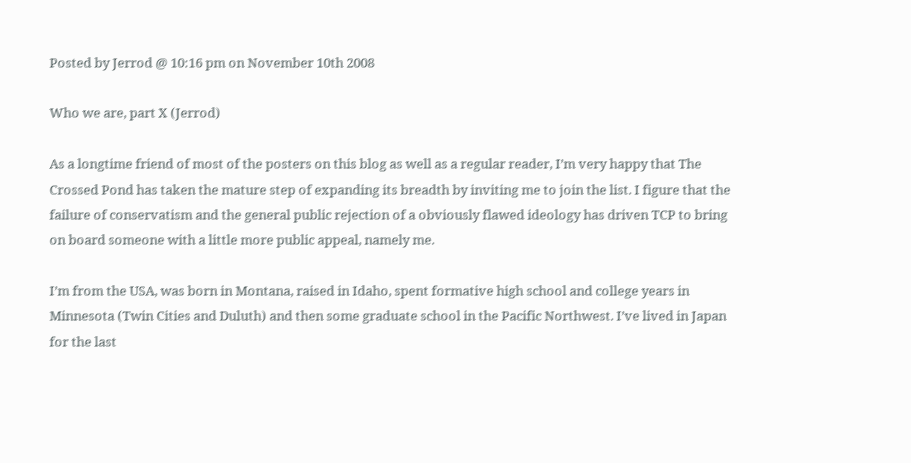Posted by Jerrod @ 10:16 pm on November 10th 2008

Who we are, part X (Jerrod)

As a longtime friend of most of the posters on this blog as well as a regular reader, I’m very happy that The Crossed Pond has taken the mature step of expanding its breadth by inviting me to join the list. I figure that the failure of conservatism and the general public rejection of a obviously flawed ideology has driven TCP to bring on board someone with a little more public appeal, namely me.

I’m from the USA, was born in Montana, raised in Idaho, spent formative high school and college years in Minnesota (Twin Cities and Duluth) and then some graduate school in the Pacific Northwest. I’ve lived in Japan for the last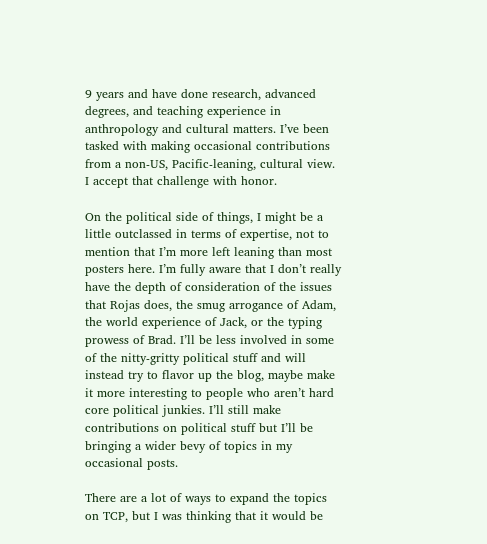9 years and have done research, advanced degrees, and teaching experience in anthropology and cultural matters. I’ve been tasked with making occasional contributions from a non-US, Pacific-leaning, cultural view. I accept that challenge with honor.

On the political side of things, I might be a little outclassed in terms of expertise, not to mention that I’m more left leaning than most posters here. I’m fully aware that I don’t really have the depth of consideration of the issues that Rojas does, the smug arrogance of Adam, the world experience of Jack, or the typing prowess of Brad. I’ll be less involved in some of the nitty-gritty political stuff and will instead try to flavor up the blog, maybe make it more interesting to people who aren’t hard core political junkies. I’ll still make contributions on political stuff but I’ll be bringing a wider bevy of topics in my occasional posts.

There are a lot of ways to expand the topics on TCP, but I was thinking that it would be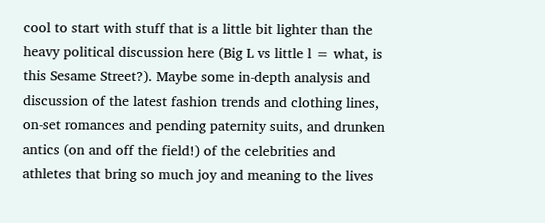cool to start with stuff that is a little bit lighter than the heavy political discussion here (Big L vs little l = what, is this Sesame Street?). Maybe some in-depth analysis and discussion of the latest fashion trends and clothing lines, on-set romances and pending paternity suits, and drunken antics (on and off the field!) of the celebrities and athletes that bring so much joy and meaning to the lives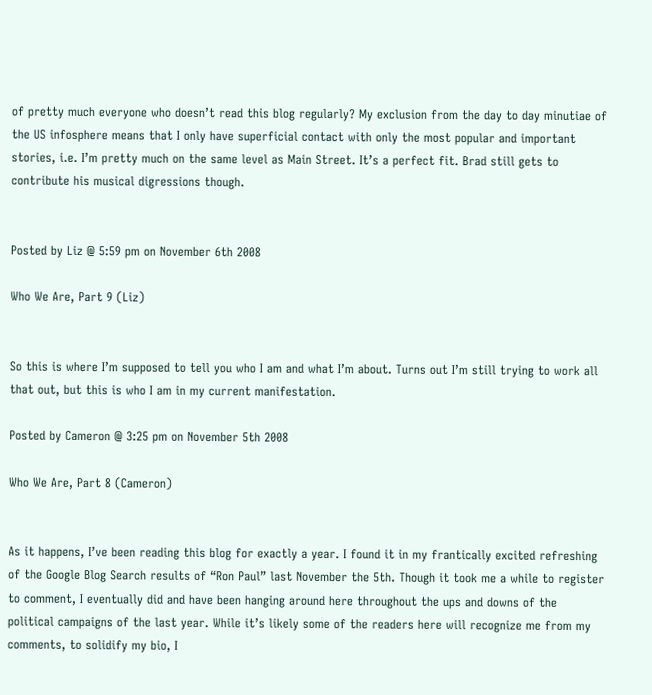of pretty much everyone who doesn’t read this blog regularly? My exclusion from the day to day minutiae of the US infosphere means that I only have superficial contact with only the most popular and important stories, i.e. I’m pretty much on the same level as Main Street. It’s a perfect fit. Brad still gets to contribute his musical digressions though.


Posted by Liz @ 5:59 pm on November 6th 2008

Who We Are, Part 9 (Liz)


So this is where I’m supposed to tell you who I am and what I’m about. Turns out I’m still trying to work all that out, but this is who I am in my current manifestation.

Posted by Cameron @ 3:25 pm on November 5th 2008

Who We Are, Part 8 (Cameron)


As it happens, I’ve been reading this blog for exactly a year. I found it in my frantically excited refreshing of the Google Blog Search results of “Ron Paul” last November the 5th. Though it took me a while to register to comment, I eventually did and have been hanging around here throughout the ups and downs of the political campaigns of the last year. While it’s likely some of the readers here will recognize me from my comments, to solidify my bio, I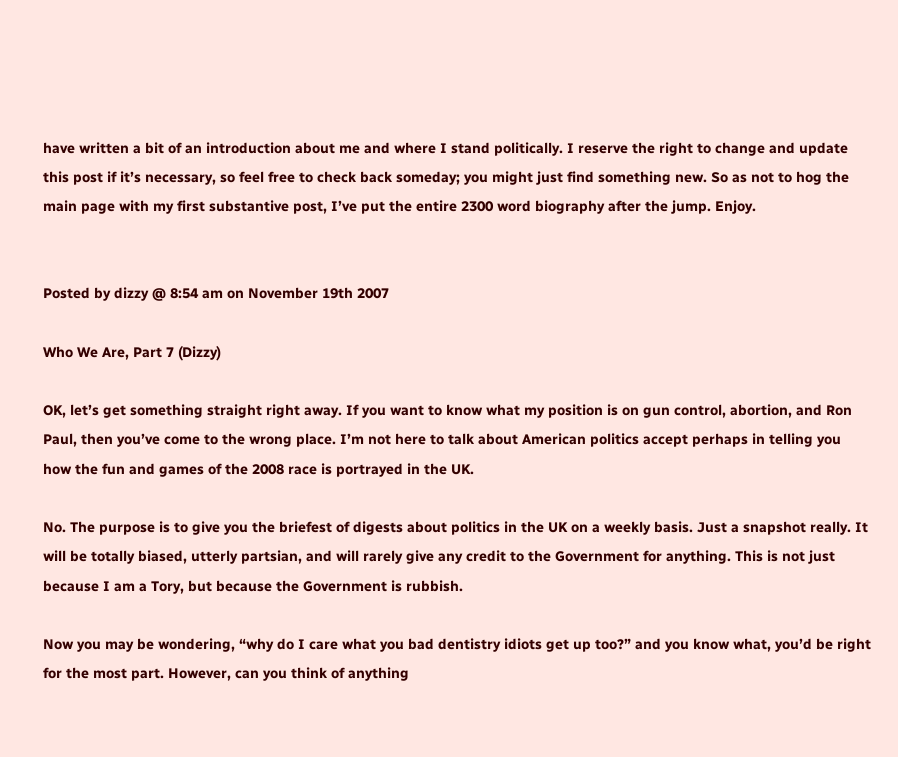have written a bit of an introduction about me and where I stand politically. I reserve the right to change and update this post if it’s necessary, so feel free to check back someday; you might just find something new. So as not to hog the main page with my first substantive post, I’ve put the entire 2300 word biography after the jump. Enjoy.


Posted by dizzy @ 8:54 am on November 19th 2007

Who We Are, Part 7 (Dizzy)

OK, let’s get something straight right away. If you want to know what my position is on gun control, abortion, and Ron Paul, then you’ve come to the wrong place. I’m not here to talk about American politics accept perhaps in telling you how the fun and games of the 2008 race is portrayed in the UK.

No. The purpose is to give you the briefest of digests about politics in the UK on a weekly basis. Just a snapshot really. It will be totally biased, utterly partsian, and will rarely give any credit to the Government for anything. This is not just because I am a Tory, but because the Government is rubbish.

Now you may be wondering, “why do I care what you bad dentistry idiots get up too?” and you know what, you’d be right for the most part. However, can you think of anything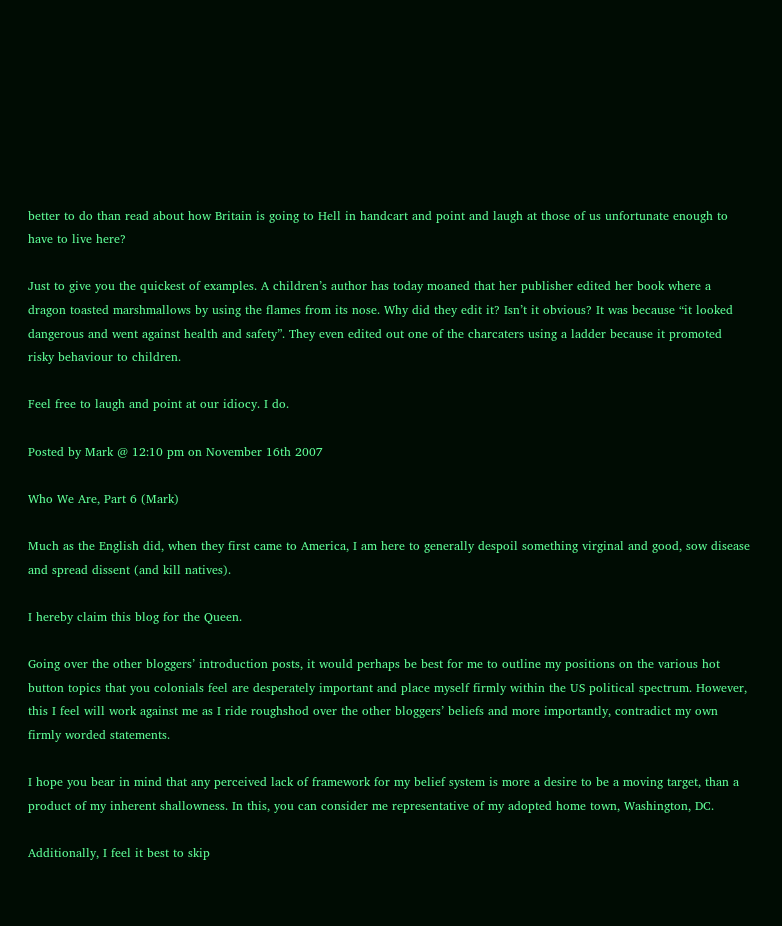better to do than read about how Britain is going to Hell in handcart and point and laugh at those of us unfortunate enough to have to live here?

Just to give you the quickest of examples. A children’s author has today moaned that her publisher edited her book where a dragon toasted marshmallows by using the flames from its nose. Why did they edit it? Isn’t it obvious? It was because “it looked dangerous and went against health and safety”. They even edited out one of the charcaters using a ladder because it promoted risky behaviour to children.

Feel free to laugh and point at our idiocy. I do.

Posted by Mark @ 12:10 pm on November 16th 2007

Who We Are, Part 6 (Mark)

Much as the English did, when they first came to America, I am here to generally despoil something virginal and good, sow disease and spread dissent (and kill natives).

I hereby claim this blog for the Queen.

Going over the other bloggers’ introduction posts, it would perhaps be best for me to outline my positions on the various hot button topics that you colonials feel are desperately important and place myself firmly within the US political spectrum. However, this I feel will work against me as I ride roughshod over the other bloggers’ beliefs and more importantly, contradict my own firmly worded statements.

I hope you bear in mind that any perceived lack of framework for my belief system is more a desire to be a moving target, than a product of my inherent shallowness. In this, you can consider me representative of my adopted home town, Washington, DC.

Additionally, I feel it best to skip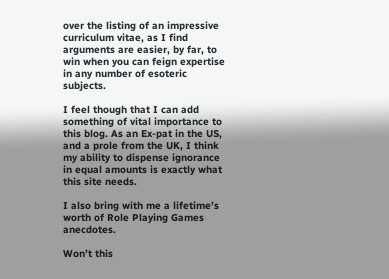over the listing of an impressive curriculum vitae, as I find arguments are easier, by far, to win when you can feign expertise in any number of esoteric subjects.

I feel though that I can add something of vital importance to this blog. As an Ex-pat in the US, and a prole from the UK, I think my ability to dispense ignorance in equal amounts is exactly what this site needs.

I also bring with me a lifetime’s worth of Role Playing Games anecdotes.

Won’t this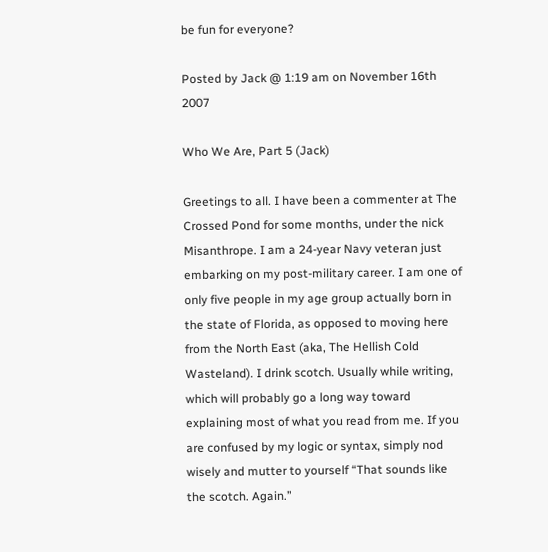be fun for everyone?

Posted by Jack @ 1:19 am on November 16th 2007

Who We Are, Part 5 (Jack)

Greetings to all. I have been a commenter at The Crossed Pond for some months, under the nick Misanthrope. I am a 24-year Navy veteran just embarking on my post-military career. I am one of only five people in my age group actually born in the state of Florida, as opposed to moving here from the North East (aka, The Hellish Cold Wasteland). I drink scotch. Usually while writing, which will probably go a long way toward explaining most of what you read from me. If you are confused by my logic or syntax, simply nod wisely and mutter to yourself “That sounds like the scotch. Again.”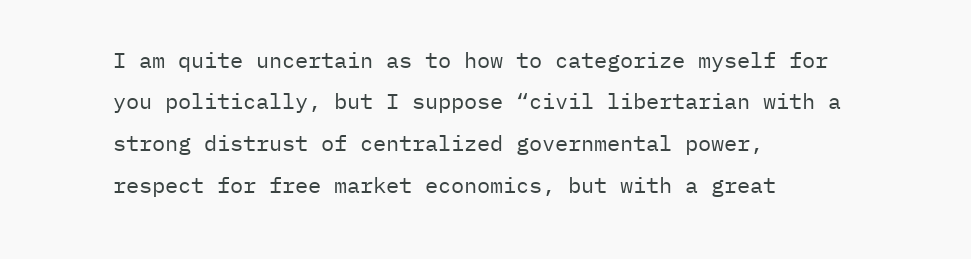I am quite uncertain as to how to categorize myself for you politically, but I suppose “civil libertarian with a strong distrust of centralized governmental power, respect for free market economics, but with a great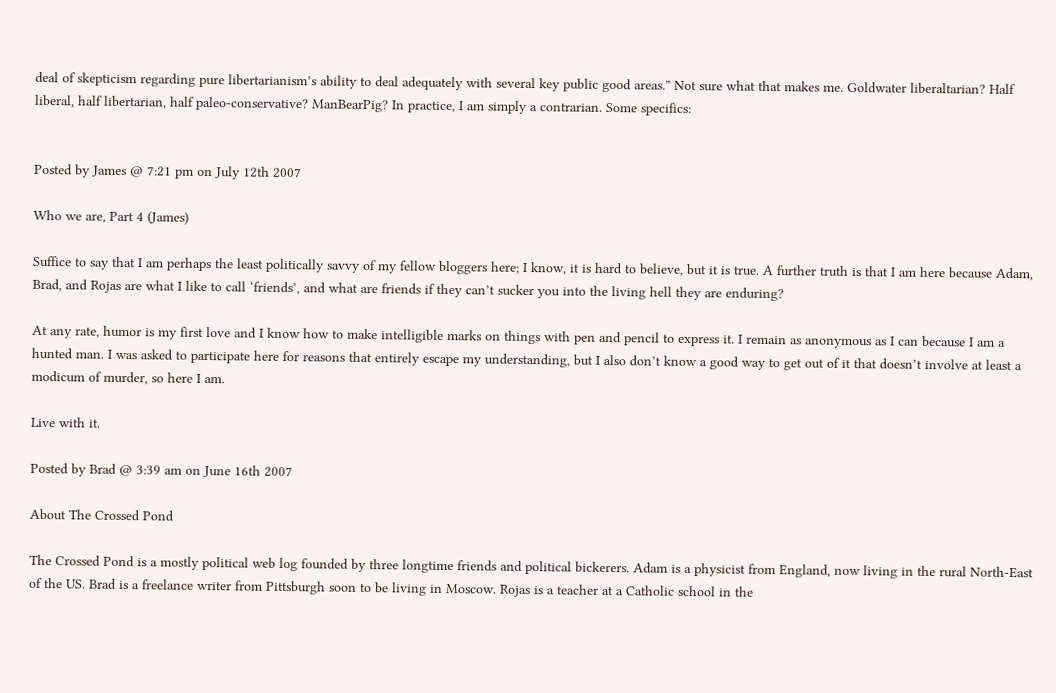deal of skepticism regarding pure libertarianism’s ability to deal adequately with several key public good areas.” Not sure what that makes me. Goldwater liberaltarian? Half liberal, half libertarian, half paleo-conservative? ManBearPig? In practice, I am simply a contrarian. Some specifics:


Posted by James @ 7:21 pm on July 12th 2007

Who we are, Part 4 (James)

Suffice to say that I am perhaps the least politically savvy of my fellow bloggers here; I know, it is hard to believe, but it is true. A further truth is that I am here because Adam, Brad, and Rojas are what I like to call ‘friends’, and what are friends if they can’t sucker you into the living hell they are enduring?

At any rate, humor is my first love and I know how to make intelligible marks on things with pen and pencil to express it. I remain as anonymous as I can because I am a hunted man. I was asked to participate here for reasons that entirely escape my understanding, but I also don’t know a good way to get out of it that doesn’t involve at least a modicum of murder, so here I am.

Live with it.

Posted by Brad @ 3:39 am on June 16th 2007

About The Crossed Pond

The Crossed Pond is a mostly political web log founded by three longtime friends and political bickerers. Adam is a physicist from England, now living in the rural North-East of the US. Brad is a freelance writer from Pittsburgh soon to be living in Moscow. Rojas is a teacher at a Catholic school in the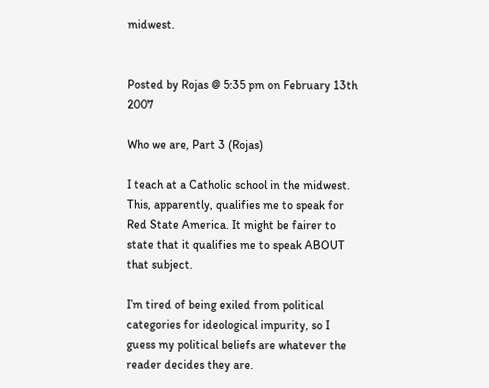midwest.


Posted by Rojas @ 5:35 pm on February 13th 2007

Who we are, Part 3 (Rojas)

I teach at a Catholic school in the midwest. This, apparently, qualifies me to speak for Red State America. It might be fairer to state that it qualifies me to speak ABOUT that subject.

I’m tired of being exiled from political categories for ideological impurity, so I guess my political beliefs are whatever the reader decides they are.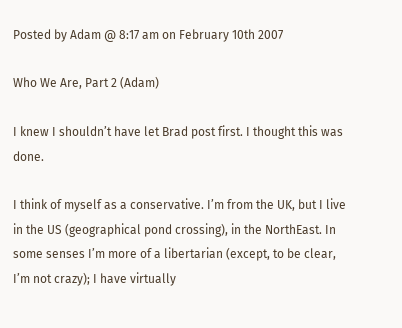Posted by Adam @ 8:17 am on February 10th 2007

Who We Are, Part 2 (Adam)

I knew I shouldn’t have let Brad post first. I thought this was done.

I think of myself as a conservative. I’m from the UK, but I live in the US (geographical pond crossing), in the NorthEast. In some senses I’m more of a libertarian (except, to be clear, I’m not crazy); I have virtually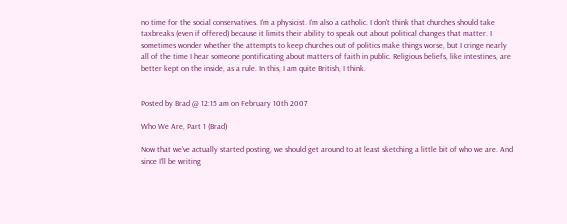no time for the social conservatives. I’m a physicist. I’m also a catholic. I don’t think that churches should take taxbreaks (even if offered) because it limits their ability to speak out about political changes that matter. I sometimes wonder whether the attempts to keep churches out of politics make things worse, but I cringe nearly all of the time I hear someone pontificating about matters of faith in public. Religious beliefs, like intestines, are better kept on the inside, as a rule. In this, I am quite British, I think.


Posted by Brad @ 12:15 am on February 10th 2007

Who We Are, Part 1 (Brad)

Now that we’ve actually started posting, we should get around to at least sketching a little bit of who we are. And since I’ll be writing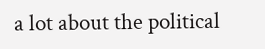a lot about the political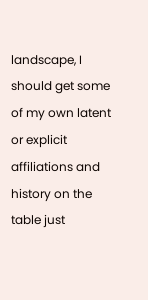landscape, I should get some of my own latent or explicit affiliations and history on the table just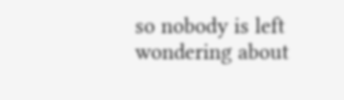so nobody is left wondering about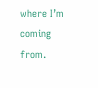where I’m coming from.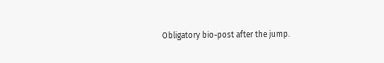Obligatory bio-post after the jump.